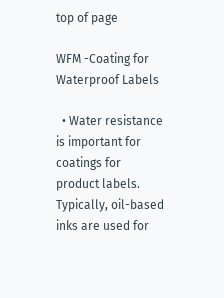top of page

WFM -Coating for Waterproof Labels

  • Water resistance is important for coatings for product labels. Typically, oil-based inks are used for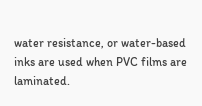water resistance, or water-based inks are used when PVC films are laminated.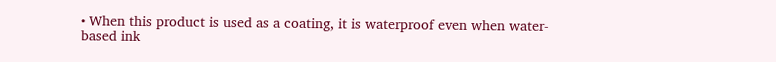• When this product is used as a coating, it is waterproof even when water-based ink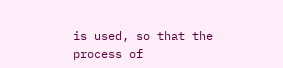is used, so that the process of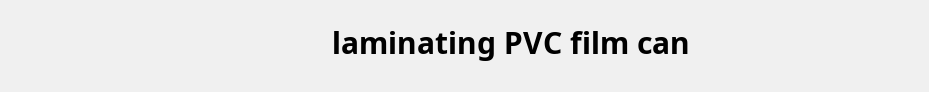laminating PVC film can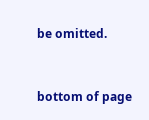be omitted.


bottom of page